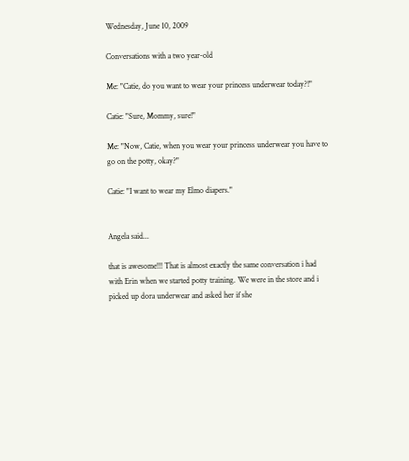Wednesday, June 10, 2009

Conversations with a two year-old

Me: "Catie, do you want to wear your princess underwear today?!"

Catie: "Sure, Mommy, sure!"

Me: "Now, Catie, when you wear your princess underwear you have to go on the potty, okay?"

Catie: "I want to wear my Elmo diapers."


Angela said...

that is awesome!!! That is almost exactly the same conversation i had with Erin when we started potty training. We were in the store and i picked up dora underwear and asked her if she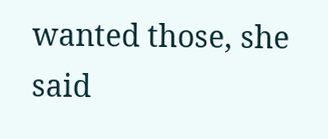wanted those, she said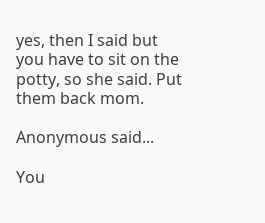yes, then I said but you have to sit on the potty, so she said. Put them back mom.

Anonymous said...

You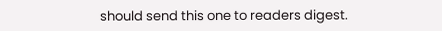should send this one to readers digest.